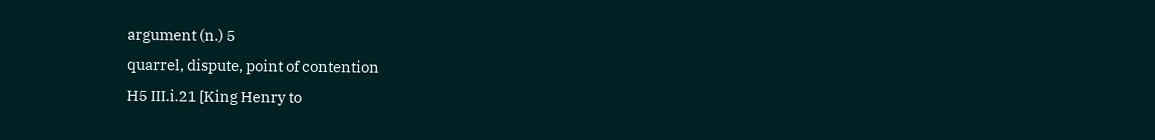argument (n.) 5
quarrel, dispute, point of contention
H5 III.i.21 [King Henry to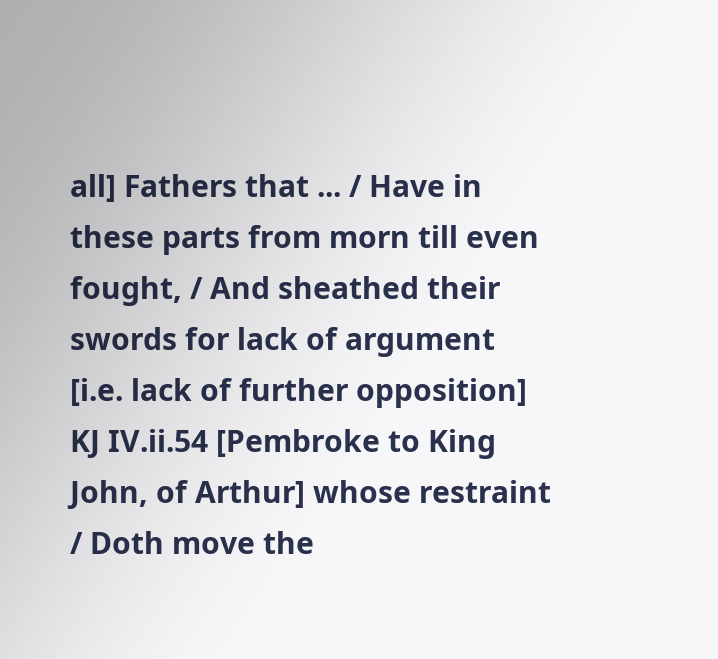all] Fathers that ... / Have in these parts from morn till even fought, / And sheathed their swords for lack of argument [i.e. lack of further opposition]
KJ IV.ii.54 [Pembroke to King John, of Arthur] whose restraint / Doth move the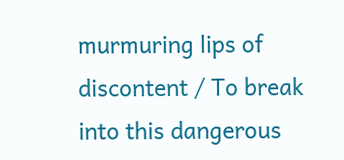murmuring lips of discontent / To break into this dangerous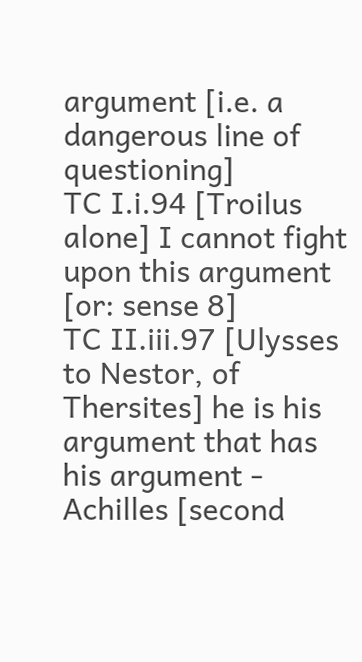argument [i.e. a dangerous line of questioning]
TC I.i.94 [Troilus alone] I cannot fight upon this argument [or: sense 8]
TC II.iii.97 [Ulysses to Nestor, of Thersites] he is his argument that has his argument - Achilles [second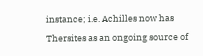instance; i.e. Achilles now has Thersites as an ongoing source of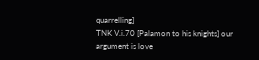quarrelling]
TNK V.i.70 [Palamon to his knights] our argument is love